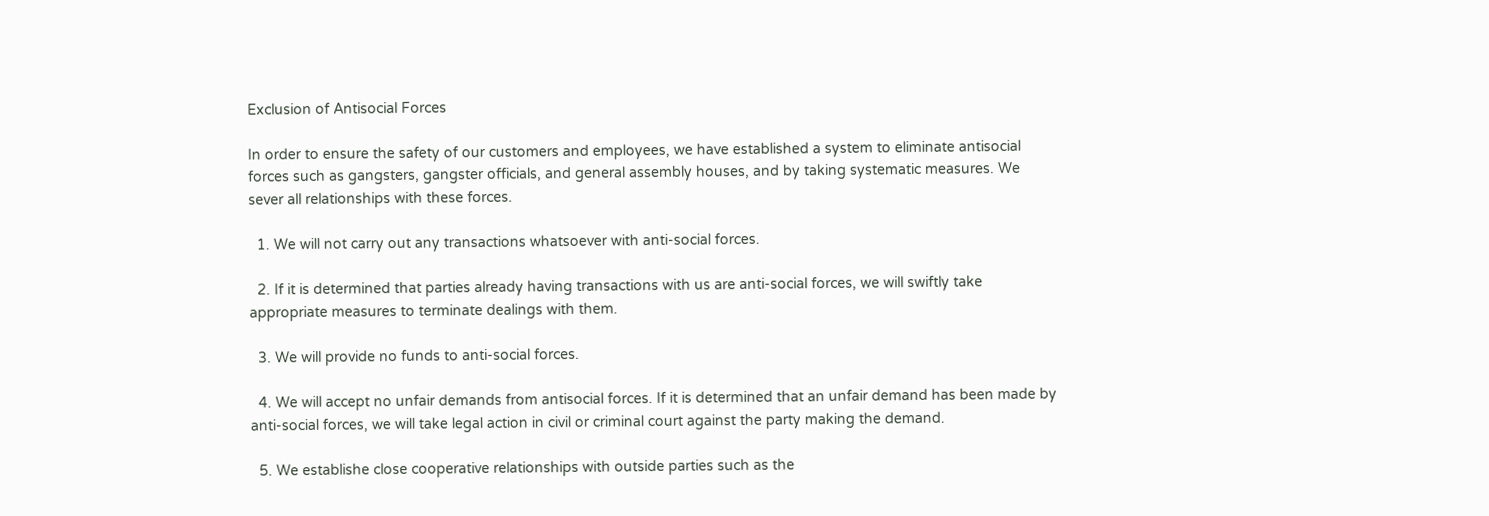Exclusion of Antisocial Forces

In order to ensure the safety of our customers and employees, we have established a system to eliminate antisocial forces such as gangsters, gangster officials, and general assembly houses, and by taking systematic measures. We sever all relationships with these forces.

  1. We will not carry out any transactions whatsoever with anti-social forces.

  2. If it is determined that parties already having transactions with us are anti-social forces, we will swiftly take appropriate measures to terminate dealings with them.

  3. We will provide no funds to anti-social forces.

  4. We will accept no unfair demands from antisocial forces. If it is determined that an unfair demand has been made by anti-social forces, we will take legal action in civil or criminal court against the party making the demand.

  5. We establishe close cooperative relationships with outside parties such as the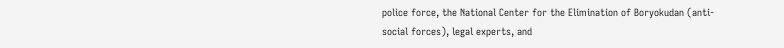police force, the National Center for the Elimination of Boryokudan (anti-social forces), legal experts, and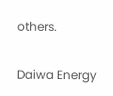others.

Daiwa Energy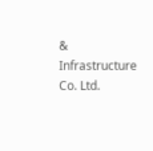& Infrastructure Co. Ltd.